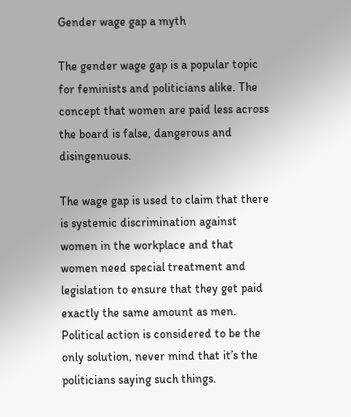Gender wage gap a myth

The gender wage gap is a popular topic for feminists and politicians alike. The concept that women are paid less across the board is false, dangerous and disingenuous.

The wage gap is used to claim that there is systemic discrimination against women in the workplace and that women need special treatment and legislation to ensure that they get paid exactly the same amount as men. Political action is considered to be the only solution, never mind that it’s the politicians saying such things.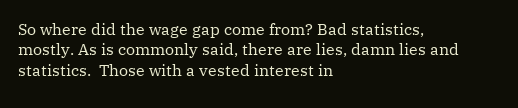So where did the wage gap come from? Bad statistics, mostly. As is commonly said, there are lies, damn lies and statistics.  Those with a vested interest in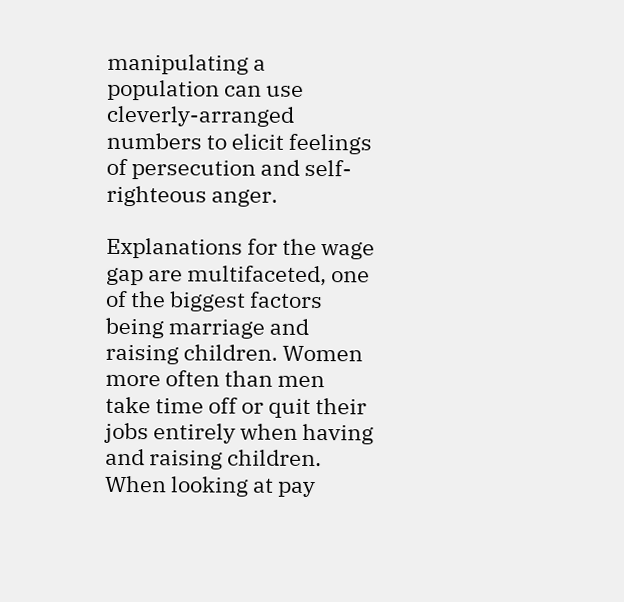manipulating a population can use cleverly-arranged numbers to elicit feelings of persecution and self-righteous anger.

Explanations for the wage gap are multifaceted, one of the biggest factors being marriage and raising children. Women more often than men take time off or quit their jobs entirely when having and raising children. When looking at pay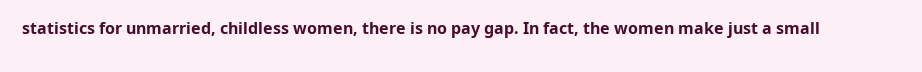statistics for unmarried, childless women, there is no pay gap. In fact, the women make just a small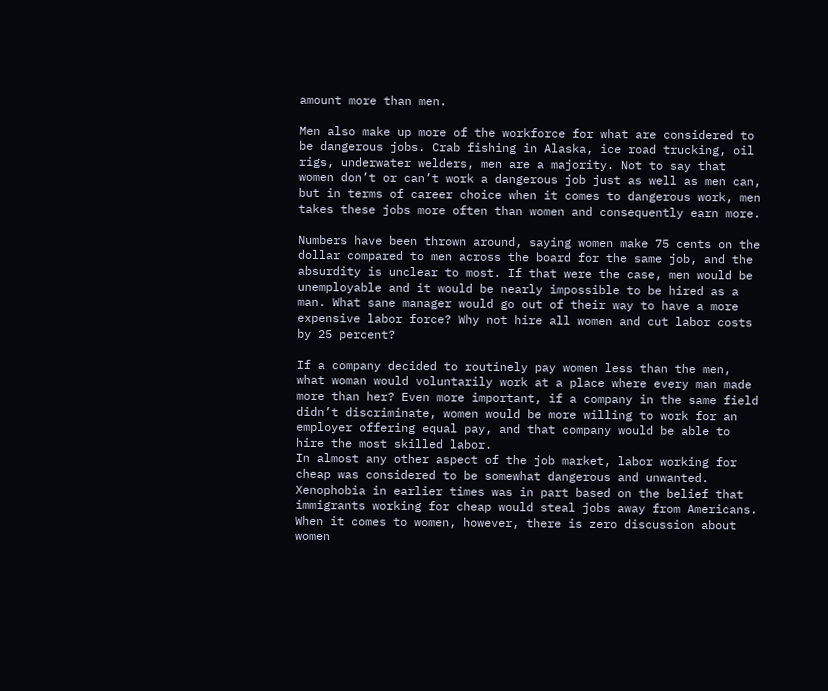amount more than men.

Men also make up more of the workforce for what are considered to be dangerous jobs. Crab fishing in Alaska, ice road trucking, oil rigs, underwater welders, men are a majority. Not to say that women don’t or can’t work a dangerous job just as well as men can, but in terms of career choice when it comes to dangerous work, men takes these jobs more often than women and consequently earn more.

Numbers have been thrown around, saying women make 75 cents on the dollar compared to men across the board for the same job, and the absurdity is unclear to most. If that were the case, men would be unemployable and it would be nearly impossible to be hired as a man. What sane manager would go out of their way to have a more expensive labor force? Why not hire all women and cut labor costs by 25 percent?

If a company decided to routinely pay women less than the men, what woman would voluntarily work at a place where every man made more than her? Even more important, if a company in the same field didn’t discriminate, women would be more willing to work for an employer offering equal pay, and that company would be able to hire the most skilled labor.
In almost any other aspect of the job market, labor working for cheap was considered to be somewhat dangerous and unwanted. Xenophobia in earlier times was in part based on the belief that immigrants working for cheap would steal jobs away from Americans. When it comes to women, however, there is zero discussion about women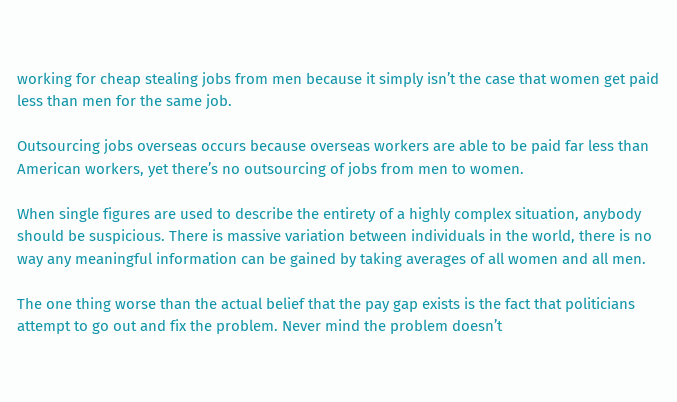working for cheap stealing jobs from men because it simply isn’t the case that women get paid less than men for the same job.

Outsourcing jobs overseas occurs because overseas workers are able to be paid far less than American workers, yet there’s no outsourcing of jobs from men to women.

When single figures are used to describe the entirety of a highly complex situation, anybody should be suspicious. There is massive variation between individuals in the world, there is no way any meaningful information can be gained by taking averages of all women and all men.

The one thing worse than the actual belief that the pay gap exists is the fact that politicians attempt to go out and fix the problem. Never mind the problem doesn’t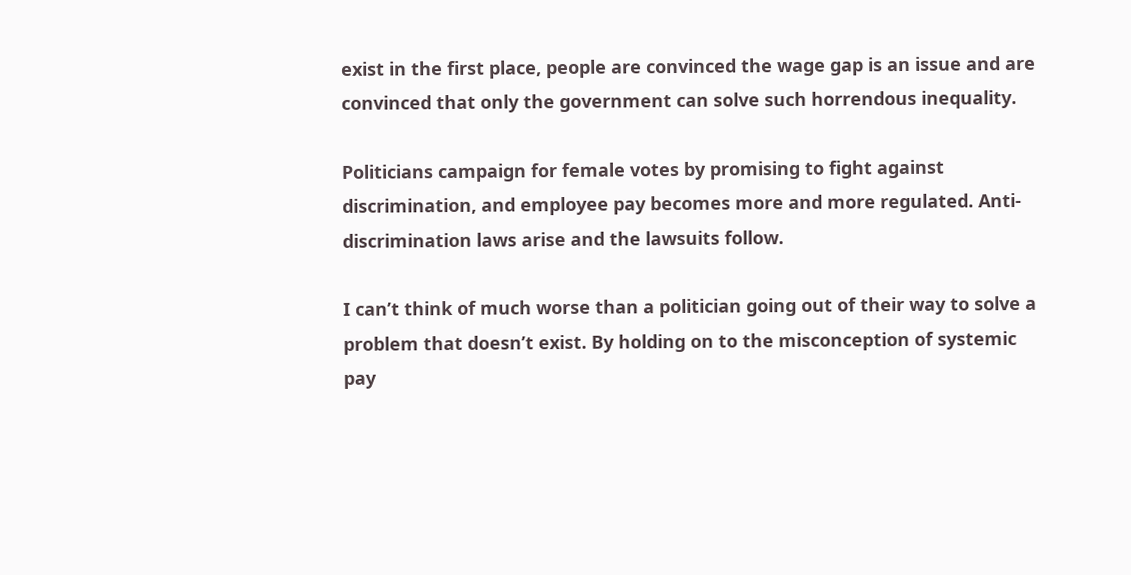exist in the first place, people are convinced the wage gap is an issue and are convinced that only the government can solve such horrendous inequality.

Politicians campaign for female votes by promising to fight against discrimination, and employee pay becomes more and more regulated. Anti-discrimination laws arise and the lawsuits follow.

I can’t think of much worse than a politician going out of their way to solve a problem that doesn’t exist. By holding on to the misconception of systemic pay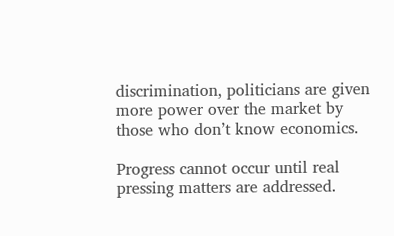discrimination, politicians are given more power over the market by those who don’t know economics.

Progress cannot occur until real pressing matters are addressed.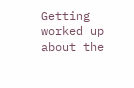Getting worked up about the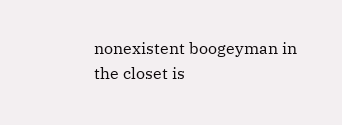nonexistent boogeyman in the closet is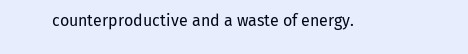counterproductive and a waste of energy.